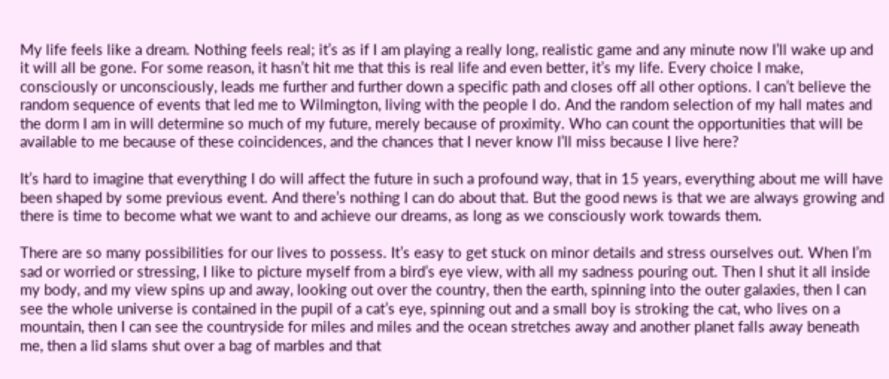My life feels like a dream. Nothing feels real; it’s as if I am playing a really long, realistic game and any minute now I’ll wake up and it will all be gone. For some reason, it hasn’t hit me that this is real life and even better, it’s my life. Every choice I make, consciously or unconsciously, leads me further and further down a specific path and closes off all other options. I can’t believe the random sequence of events that led me to Wilmington, living with the people I do. And the random selection of my hall mates and the dorm I am in will determine so much of my future, merely because of proximity. Who can count the opportunities that will be available to me because of these coincidences, and the chances that I never know I’ll miss because I live here?

It’s hard to imagine that everything I do will affect the future in such a profound way, that in 15 years, everything about me will have been shaped by some previous event. And there’s nothing I can do about that. But the good news is that we are always growing and there is time to become what we want to and achieve our dreams, as long as we consciously work towards them.

There are so many possibilities for our lives to possess. It’s easy to get stuck on minor details and stress ourselves out. When I’m sad or worried or stressing, I like to picture myself from a bird’s eye view, with all my sadness pouring out. Then I shut it all inside my body, and my view spins up and away, looking out over the country, then the earth, spinning into the outer galaxies, then I can see the whole universe is contained in the pupil of a cat’s eye, spinning out and a small boy is stroking the cat, who lives on a mountain, then I can see the countryside for miles and miles and the ocean stretches away and another planet falls away beneath me, then a lid slams shut over a bag of marbles and that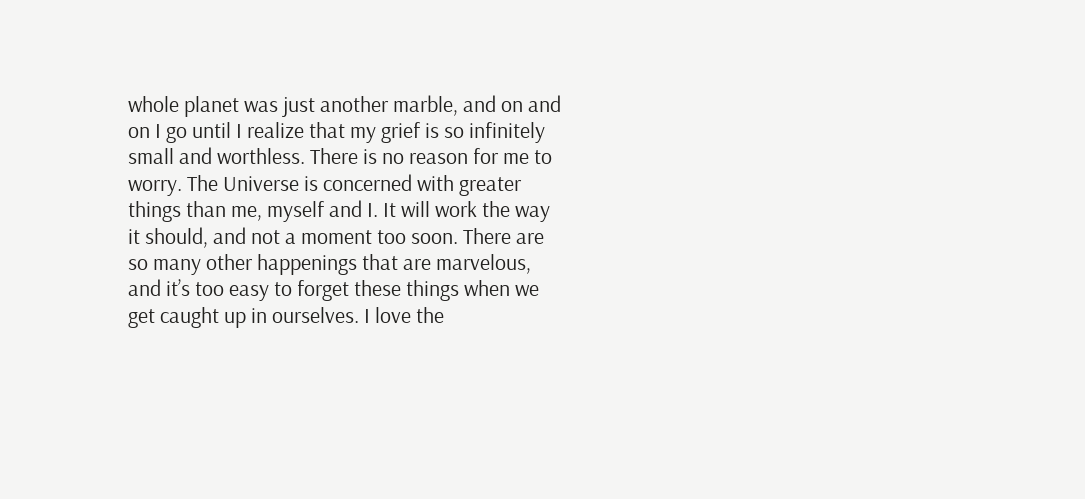whole planet was just another marble, and on and on I go until I realize that my grief is so infinitely small and worthless. There is no reason for me to worry. The Universe is concerned with greater things than me, myself and I. It will work the way it should, and not a moment too soon. There are so many other happenings that are marvelous, and it’s too easy to forget these things when we get caught up in ourselves. I love the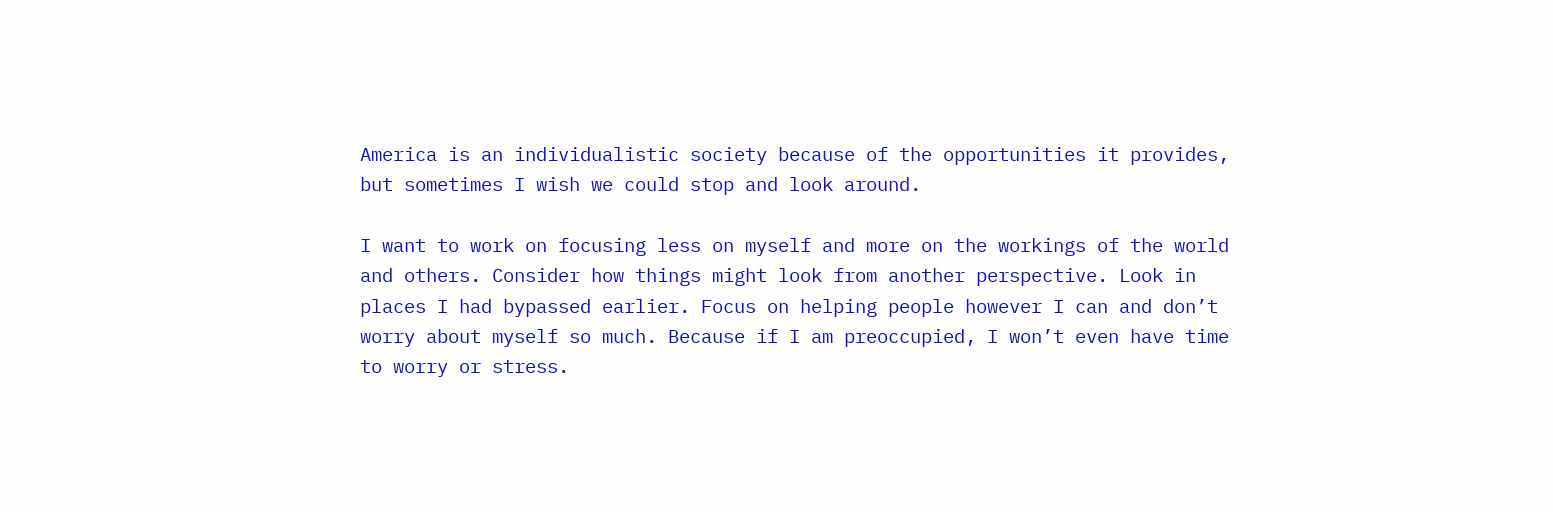America is an individualistic society because of the opportunities it provides, but sometimes I wish we could stop and look around.

I want to work on focusing less on myself and more on the workings of the world and others. Consider how things might look from another perspective. Look in places I had bypassed earlier. Focus on helping people however I can and don’t worry about myself so much. Because if I am preoccupied, I won’t even have time to worry or stress.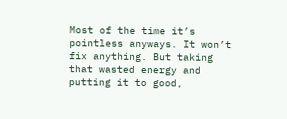Most of the time it’s pointless anyways. It won’t fix anything. But taking that wasted energy and putting it to good,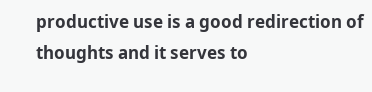productive use is a good redirection of thoughts and it serves to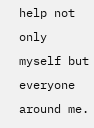help not only myself but everyone around me.